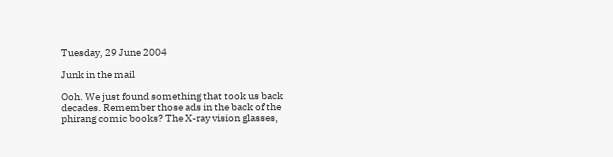Tuesday, 29 June 2004

Junk in the mail

Ooh. We just found something that took us back decades. Remember those ads in the back of the phirang comic books? The X-ray vision glasses,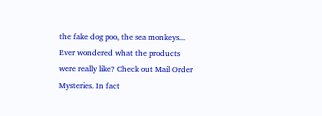the fake dog poo, the sea monkeys... Ever wondered what the products were really like? Check out Mail Order Mysteries. In fact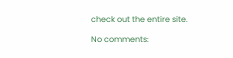check out the entire site.

No comments: